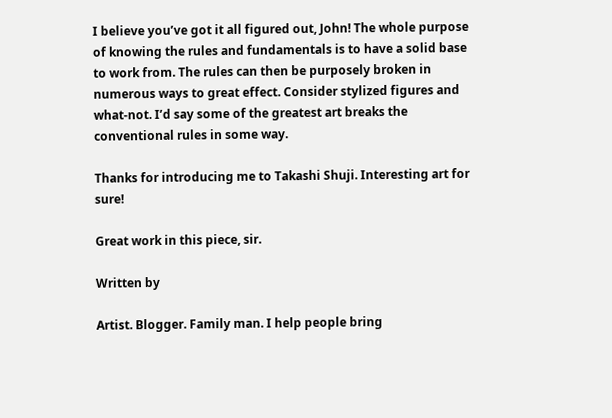I believe you’ve got it all figured out, John! The whole purpose of knowing the rules and fundamentals is to have a solid base to work from. The rules can then be purposely broken in numerous ways to great effect. Consider stylized figures and what-not. I’d say some of the greatest art breaks the conventional rules in some way.

Thanks for introducing me to Takashi Shuji. Interesting art for sure!

Great work in this piece, sir.

Written by

Artist. Blogger. Family man. I help people bring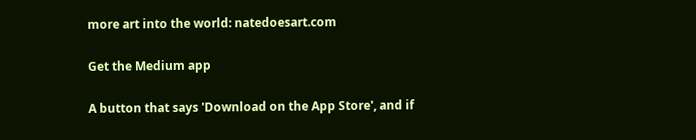more art into the world: natedoesart.com

Get the Medium app

A button that says 'Download on the App Store', and if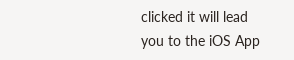clicked it will lead you to the iOS App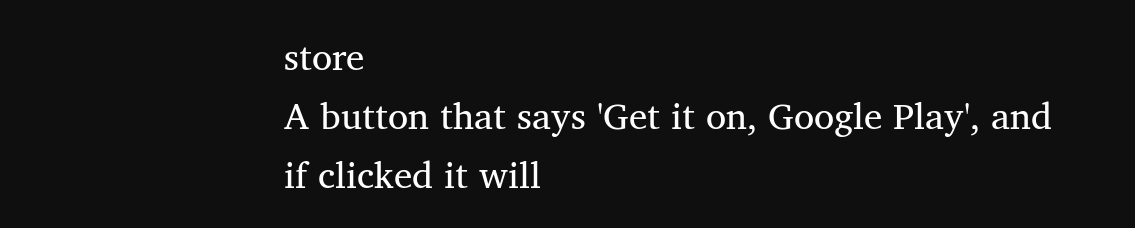store
A button that says 'Get it on, Google Play', and if clicked it will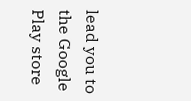lead you to the Google Play store